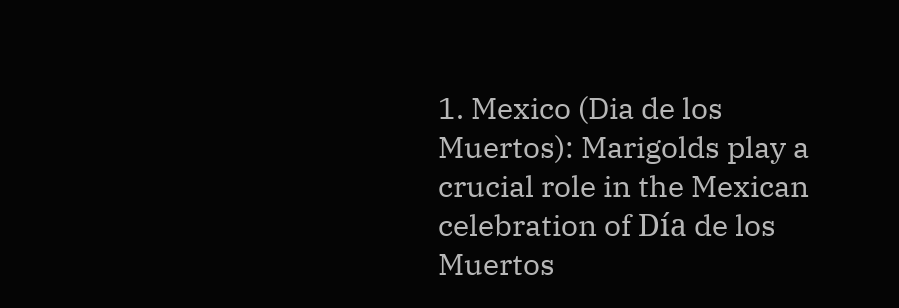1. Mexico (Dia de los Muertos): Marigolds play a crucial role in the Mexican celebration of Día de los Muertos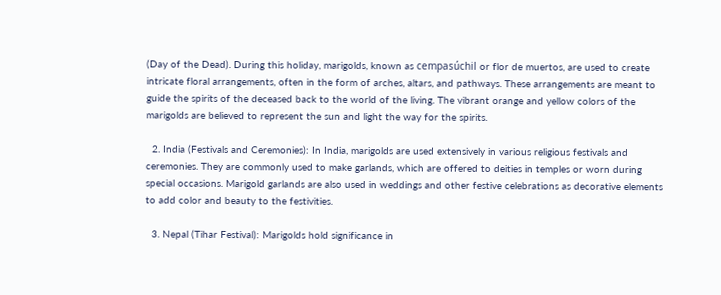(Day of the Dead). During this holiday, marigolds, known as cempasúchil or flor de muertos, are used to create intricate floral arrangements, often in the form of arches, altars, and pathways. These arrangements are meant to guide the spirits of the deceased back to the world of the living. The vibrant orange and yellow colors of the marigolds are believed to represent the sun and light the way for the spirits.

  2. India (Festivals and Ceremonies): In India, marigolds are used extensively in various religious festivals and ceremonies. They are commonly used to make garlands, which are offered to deities in temples or worn during special occasions. Marigold garlands are also used in weddings and other festive celebrations as decorative elements to add color and beauty to the festivities.

  3. Nepal (Tihar Festival): Marigolds hold significance in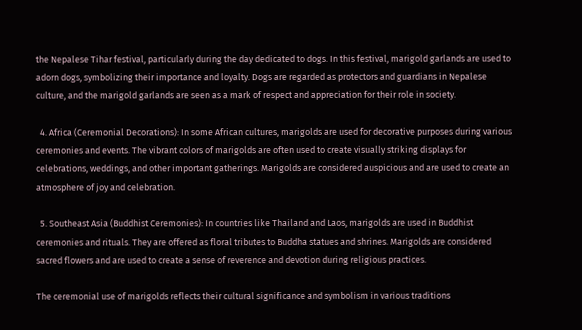the Nepalese Tihar festival, particularly during the day dedicated to dogs. In this festival, marigold garlands are used to adorn dogs, symbolizing their importance and loyalty. Dogs are regarded as protectors and guardians in Nepalese culture, and the marigold garlands are seen as a mark of respect and appreciation for their role in society.

  4. Africa (Ceremonial Decorations): In some African cultures, marigolds are used for decorative purposes during various ceremonies and events. The vibrant colors of marigolds are often used to create visually striking displays for celebrations, weddings, and other important gatherings. Marigolds are considered auspicious and are used to create an atmosphere of joy and celebration.

  5. Southeast Asia (Buddhist Ceremonies): In countries like Thailand and Laos, marigolds are used in Buddhist ceremonies and rituals. They are offered as floral tributes to Buddha statues and shrines. Marigolds are considered sacred flowers and are used to create a sense of reverence and devotion during religious practices.

The ceremonial use of marigolds reflects their cultural significance and symbolism in various traditions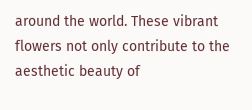around the world. These vibrant flowers not only contribute to the aesthetic beauty of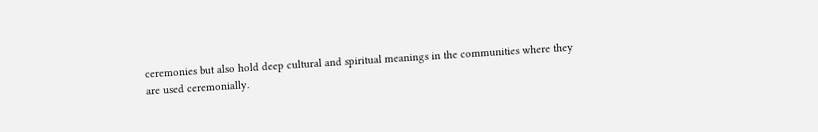ceremonies but also hold deep cultural and spiritual meanings in the communities where they are used ceremonially.